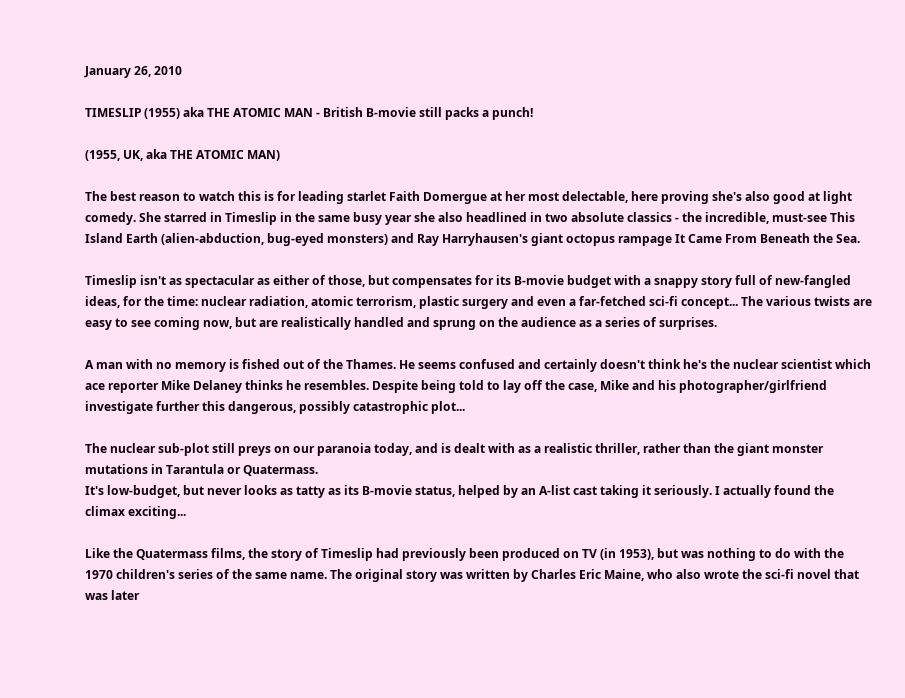January 26, 2010

TIMESLIP (1955) aka THE ATOMIC MAN - British B-movie still packs a punch!

(1955, UK, aka THE ATOMIC MAN)

The best reason to watch this is for leading starlet Faith Domergue at her most delectable, here proving she's also good at light comedy. She starred in Timeslip in the same busy year she also headlined in two absolute classics - the incredible, must-see This Island Earth (alien-abduction, bug-eyed monsters) and Ray Harryhausen's giant octopus rampage It Came From Beneath the Sea.

Timeslip isn't as spectacular as either of those, but compensates for its B-movie budget with a snappy story full of new-fangled ideas, for the time: nuclear radiation, atomic terrorism, plastic surgery and even a far-fetched sci-fi concept... The various twists are easy to see coming now, but are realistically handled and sprung on the audience as a series of surprises.

A man with no memory is fished out of the Thames. He seems confused and certainly doesn't think he's the nuclear scientist which ace reporter Mike Delaney thinks he resembles. Despite being told to lay off the case, Mike and his photographer/girlfriend investigate further this dangerous, possibly catastrophic plot...

The nuclear sub-plot still preys on our paranoia today, and is dealt with as a realistic thriller, rather than the giant monster mutations in Tarantula or Quatermass.
It's low-budget, but never looks as tatty as its B-movie status, helped by an A-list cast taking it seriously. I actually found the climax exciting...

Like the Quatermass films, the story of Timeslip had previously been produced on TV (in 1953), but was nothing to do with the 1970 children's series of the same name. The original story was written by Charles Eric Maine, who also wrote the sci-fi novel that was later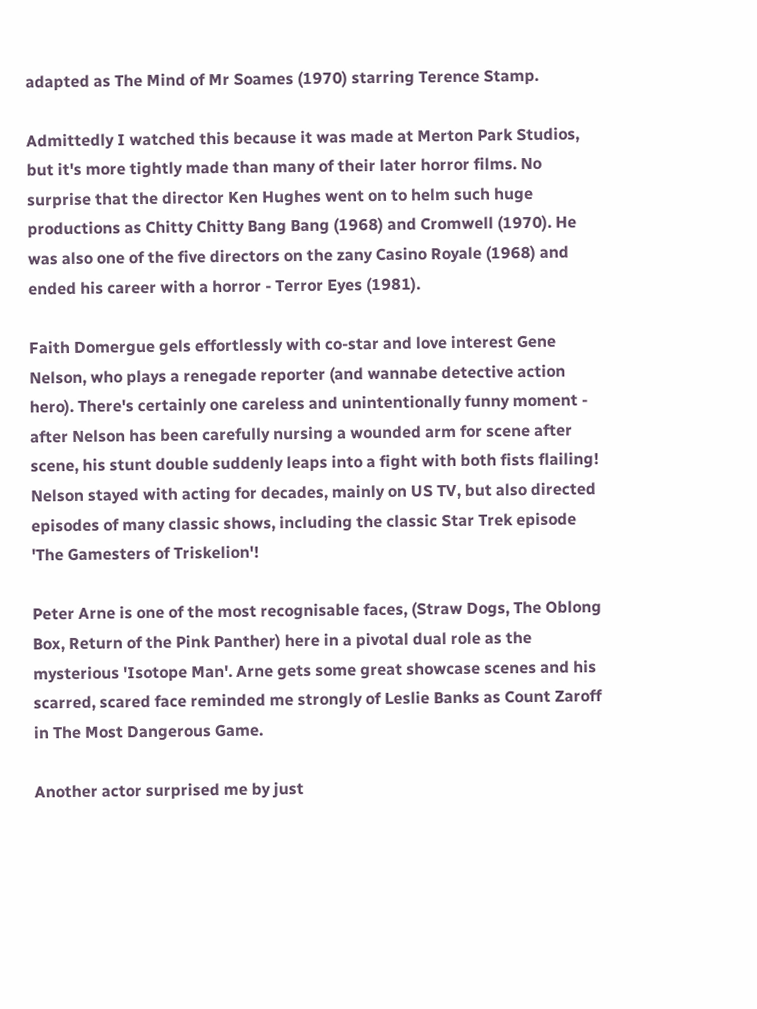adapted as The Mind of Mr Soames (1970) starring Terence Stamp.

Admittedly I watched this because it was made at Merton Park Studios, but it's more tightly made than many of their later horror films. No surprise that the director Ken Hughes went on to helm such huge productions as Chitty Chitty Bang Bang (1968) and Cromwell (1970). He was also one of the five directors on the zany Casino Royale (1968) and ended his career with a horror - Terror Eyes (1981).

Faith Domergue gels effortlessly with co-star and love interest Gene Nelson, who plays a renegade reporter (and wannabe detective action hero). There's certainly one careless and unintentionally funny moment - after Nelson has been carefully nursing a wounded arm for scene after scene, his stunt double suddenly leaps into a fight with both fists flailing! Nelson stayed with acting for decades, mainly on US TV, but also directed episodes of many classic shows, including the classic Star Trek episode 'The Gamesters of Triskelion'!

Peter Arne is one of the most recognisable faces, (Straw Dogs, The Oblong Box, Return of the Pink Panther) here in a pivotal dual role as the mysterious 'Isotope Man'. Arne gets some great showcase scenes and his scarred, scared face reminded me strongly of Leslie Banks as Count Zaroff in The Most Dangerous Game.

Another actor surprised me by just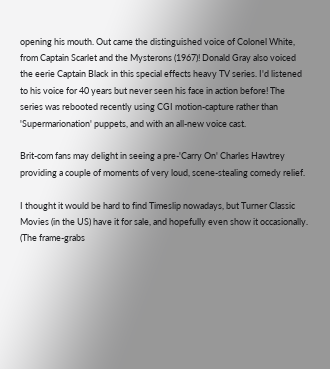opening his mouth. Out came the distinguished voice of Colonel White, from Captain Scarlet and the Mysterons (1967)! Donald Gray also voiced the eerie Captain Black in this special effects heavy TV series. I'd listened to his voice for 40 years but never seen his face in action before! The series was rebooted recently using CGI motion-capture rather than 'Supermarionation' puppets, and with an all-new voice cast.

Brit-com fans may delight in seeing a pre-'Carry On' Charles Hawtrey providing a couple of moments of very loud, scene-stealing comedy relief.

I thought it would be hard to find Timeslip nowadays, but Turner Classic Movies (in the US) have it for sale, and hopefully even show it occasionally. (The frame-grabs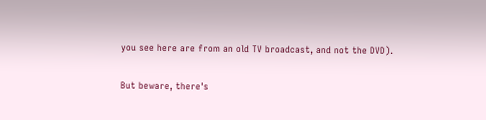you see here are from an old TV broadcast, and not the DVD).

But beware, there's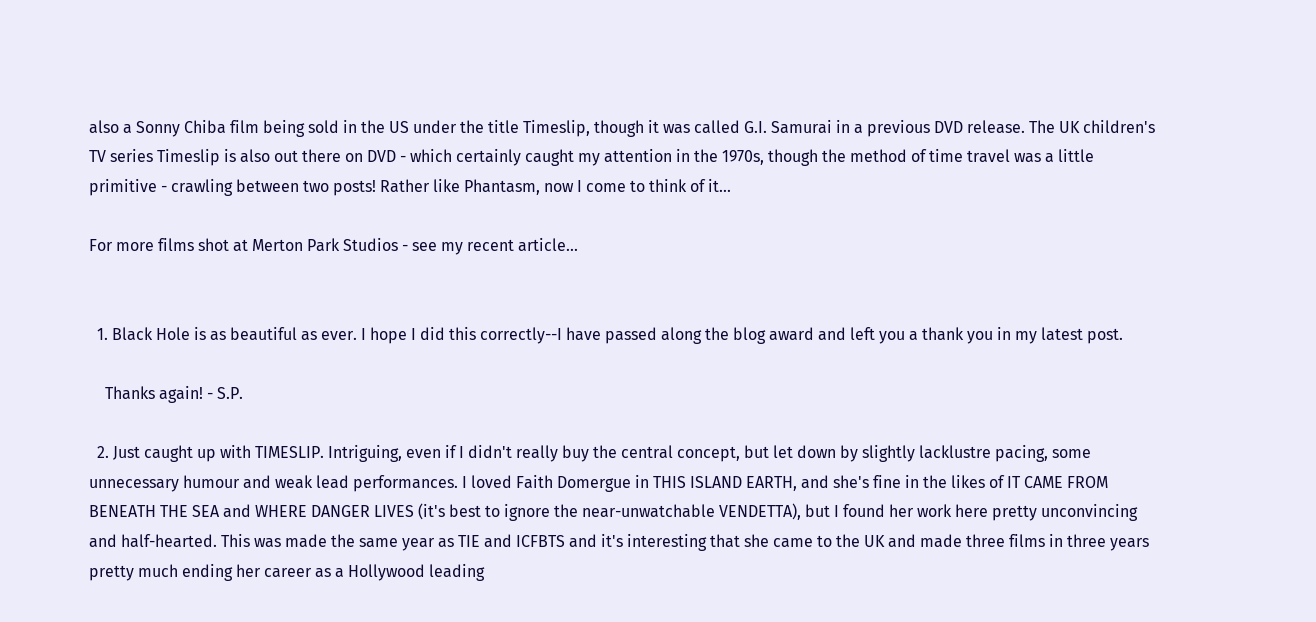also a Sonny Chiba film being sold in the US under the title Timeslip, though it was called G.I. Samurai in a previous DVD release. The UK children's TV series Timeslip is also out there on DVD - which certainly caught my attention in the 1970s, though the method of time travel was a little primitive - crawling between two posts! Rather like Phantasm, now I come to think of it...

For more films shot at Merton Park Studios - see my recent article...


  1. Black Hole is as beautiful as ever. I hope I did this correctly--I have passed along the blog award and left you a thank you in my latest post.

    Thanks again! - S.P.

  2. Just caught up with TIMESLIP. Intriguing, even if I didn't really buy the central concept, but let down by slightly lacklustre pacing, some unnecessary humour and weak lead performances. I loved Faith Domergue in THIS ISLAND EARTH, and she's fine in the likes of IT CAME FROM BENEATH THE SEA and WHERE DANGER LIVES (it's best to ignore the near-unwatchable VENDETTA), but I found her work here pretty unconvincing and half-hearted. This was made the same year as TIE and ICFBTS and it's interesting that she came to the UK and made three films in three years pretty much ending her career as a Hollywood leading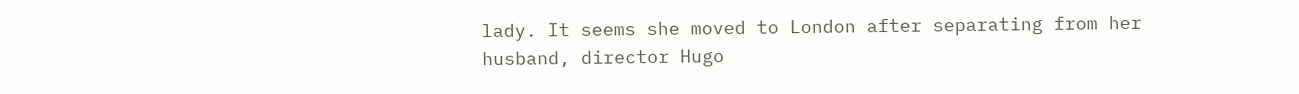lady. It seems she moved to London after separating from her husband, director Hugo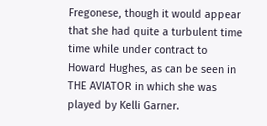Fregonese, though it would appear that she had quite a turbulent time time while under contract to Howard Hughes, as can be seen in THE AVIATOR in which she was played by Kelli Garner.